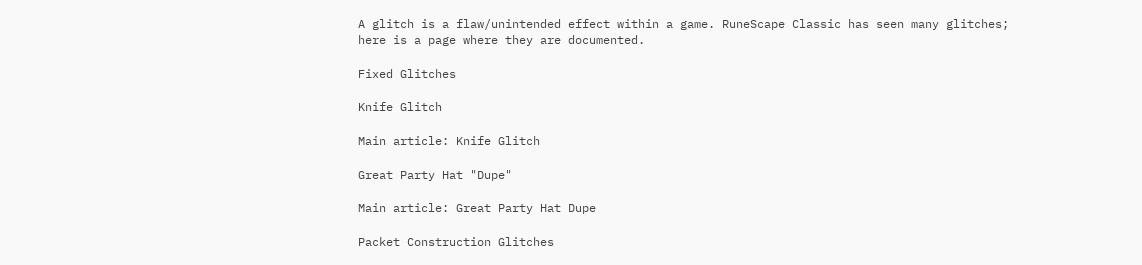A glitch is a flaw/unintended effect within a game. RuneScape Classic has seen many glitches; here is a page where they are documented.

Fixed Glitches

Knife Glitch

Main article: Knife Glitch

Great Party Hat "Dupe"

Main article: Great Party Hat Dupe

Packet Construction Glitches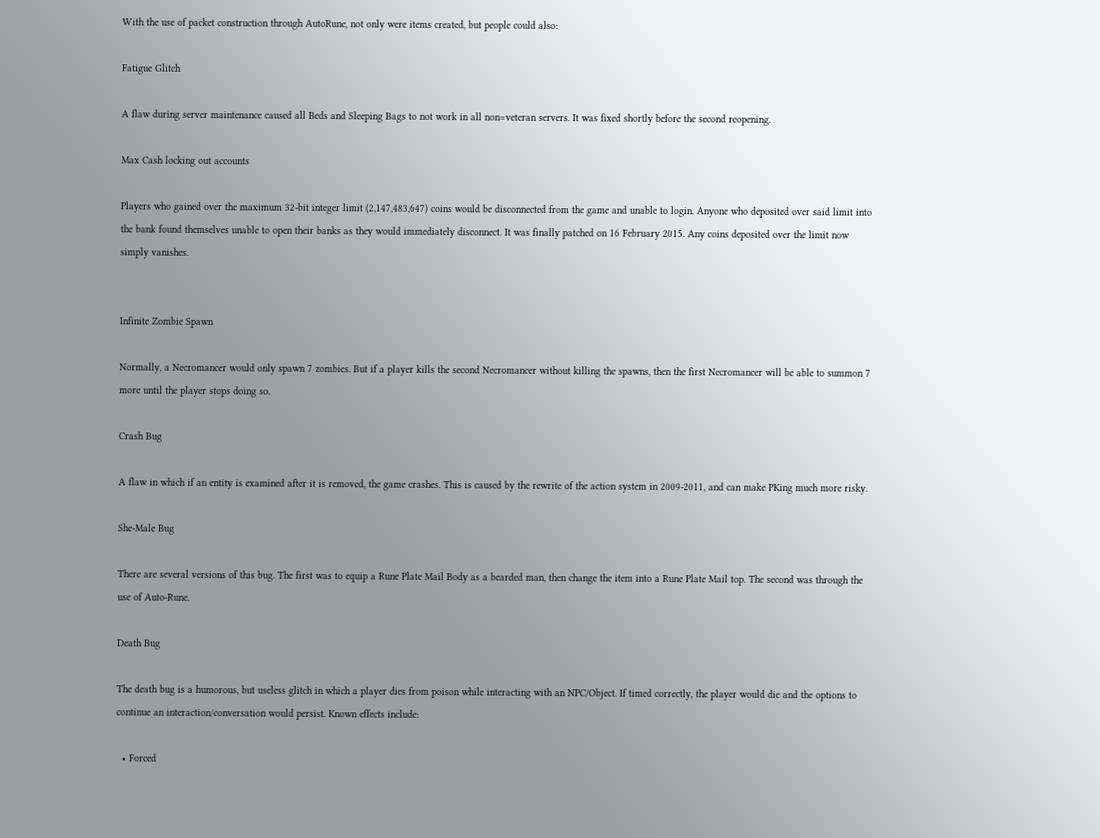With the use of packet construction through AutoRune, not only were items created, but people could also:

Fatigue Glitch

A flaw during server maintenance caused all Beds and Sleeping Bags to not work in all non=veteran servers. It was fixed shortly before the second reopening.

Max Cash locking out accounts

Players who gained over the maximum 32-bit integer limit (2,147,483,647) coins would be disconnected from the game and unable to login. Anyone who deposited over said limit into the bank found themselves unable to open their banks as they would immediately disconnect. It was finally patched on 16 February 2015. Any coins deposited over the limit now simply vanishes.


Infinite Zombie Spawn

Normally, a Necromancer would only spawn 7 zombies. But if a player kills the second Necromancer without killing the spawns, then the first Necromancer will be able to summon 7 more until the player stops doing so.

Crash Bug

A flaw in which if an entity is examined after it is removed, the game crashes. This is caused by the rewrite of the action system in 2009-2011, and can make PKing much more risky.

She-Male Bug

There are several versions of this bug. The first was to equip a Rune Plate Mail Body as a bearded man, then change the item into a Rune Plate Mail top. The second was through the use of Auto-Rune.

Death Bug

The death bug is a humorous, but useless glitch in which a player dies from poison while interacting with an NPC/Object. If timed correctly, the player would die and the options to continue an interaction/conversation would persist. Known effects include:

  • Forced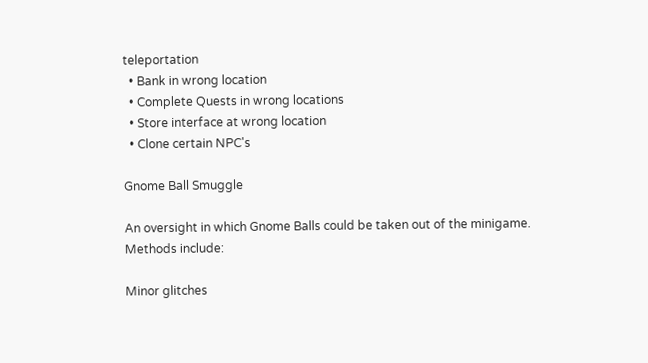teleportation
  • Bank in wrong location
  • Complete Quests in wrong locations
  • Store interface at wrong location
  • Clone certain NPC's

Gnome Ball Smuggle

An oversight in which Gnome Balls could be taken out of the minigame. Methods include:

Minor glitches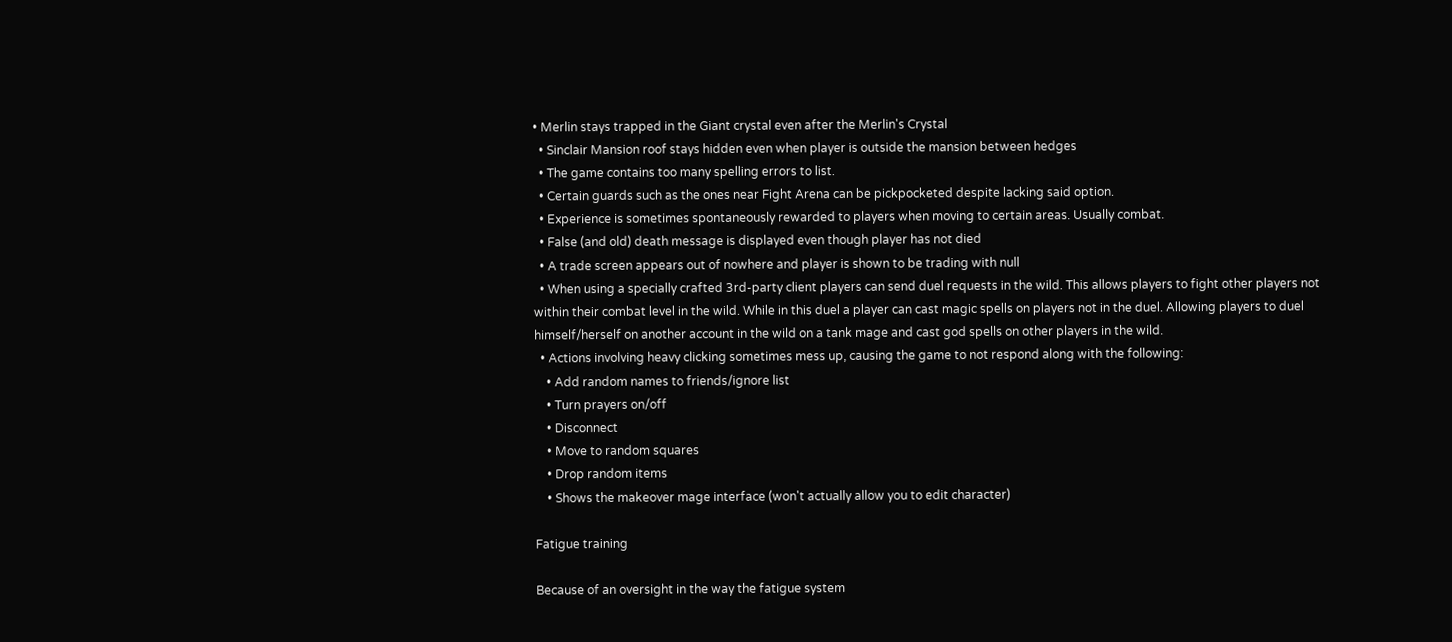• Merlin stays trapped in the Giant crystal even after the Merlin's Crystal
  • Sinclair Mansion roof stays hidden even when player is outside the mansion between hedges
  • The game contains too many spelling errors to list.
  • Certain guards such as the ones near Fight Arena can be pickpocketed despite lacking said option.
  • Experience is sometimes spontaneously rewarded to players when moving to certain areas. Usually combat.
  • False (and old) death message is displayed even though player has not died
  • A trade screen appears out of nowhere and player is shown to be trading with null
  • When using a specially crafted 3rd-party client players can send duel requests in the wild. This allows players to fight other players not within their combat level in the wild. While in this duel a player can cast magic spells on players not in the duel. Allowing players to duel himself/herself on another account in the wild on a tank mage and cast god spells on other players in the wild.
  • Actions involving heavy clicking sometimes mess up, causing the game to not respond along with the following:
    • Add random names to friends/ignore list
    • Turn prayers on/off
    • Disconnect
    • Move to random squares
    • Drop random items
    • Shows the makeover mage interface (won't actually allow you to edit character)

Fatigue training

Because of an oversight in the way the fatigue system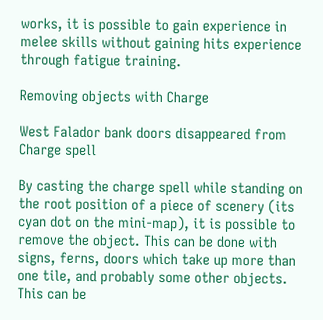works, it is possible to gain experience in melee skills without gaining hits experience through fatigue training.

Removing objects with Charge

West Falador bank doors disappeared from Charge spell

By casting the charge spell while standing on the root position of a piece of scenery (its cyan dot on the mini-map), it is possible to remove the object. This can be done with signs, ferns, doors which take up more than one tile, and probably some other objects. This can be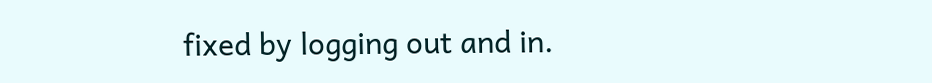fixed by logging out and in.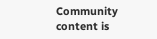Community content is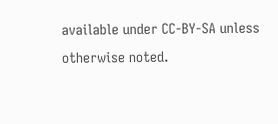available under CC-BY-SA unless otherwise noted.